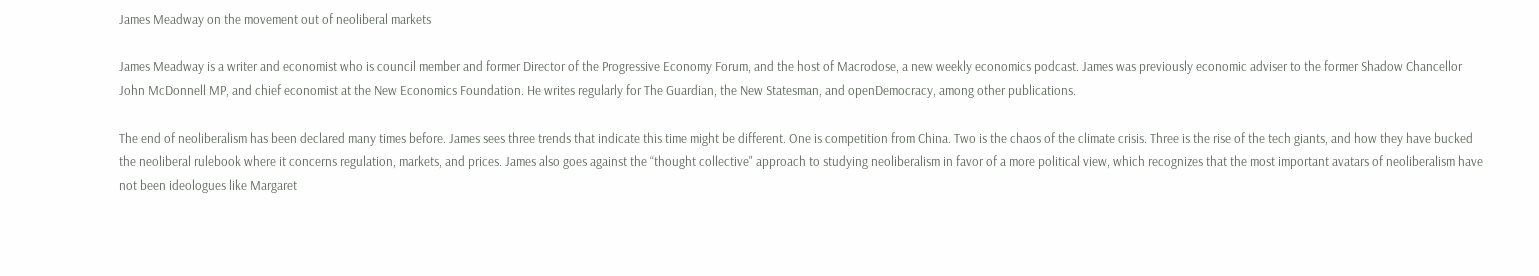James Meadway on the movement out of neoliberal markets

James Meadway is a writer and economist who is council member and former Director of the Progressive Economy Forum, and the host of Macrodose, a new weekly economics podcast. James was previously economic adviser to the former Shadow Chancellor John McDonnell MP, and chief economist at the New Economics Foundation. He writes regularly for The Guardian, the New Statesman, and openDemocracy, among other publications.

The end of neoliberalism has been declared many times before. James sees three trends that indicate this time might be different. One is competition from China. Two is the chaos of the climate crisis. Three is the rise of the tech giants, and how they have bucked the neoliberal rulebook where it concerns regulation, markets, and prices. James also goes against the “thought collective" approach to studying neoliberalism in favor of a more political view, which recognizes that the most important avatars of neoliberalism have not been ideologues like Margaret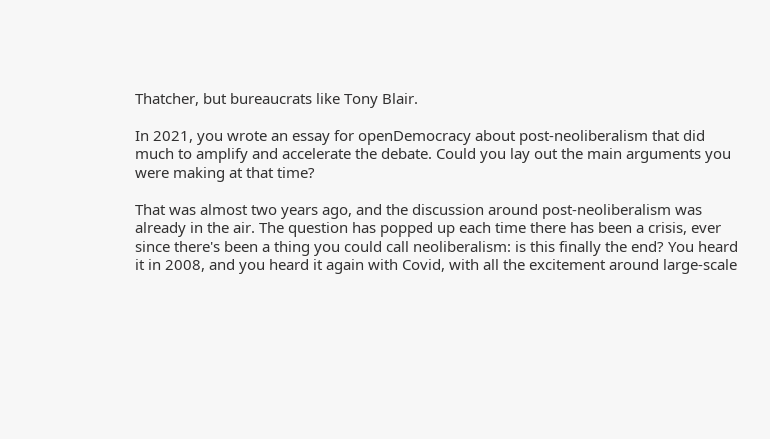Thatcher, but bureaucrats like Tony Blair.

In 2021, you wrote an essay for openDemocracy about post-neoliberalism that did much to amplify and accelerate the debate. Could you lay out the main arguments you were making at that time?

That was almost two years ago, and the discussion around post-neoliberalism was already in the air. The question has popped up each time there has been a crisis, ever since there's been a thing you could call neoliberalism: is this finally the end? You heard it in 2008, and you heard it again with Covid, with all the excitement around large-scale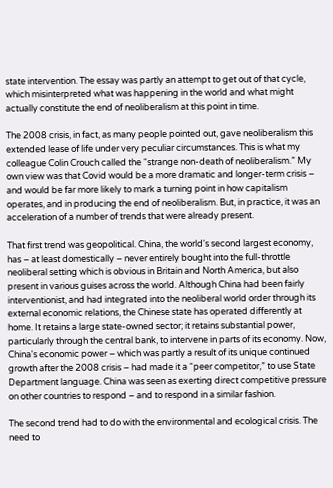state intervention. The essay was partly an attempt to get out of that cycle, which misinterpreted what was happening in the world and what might actually constitute the end of neoliberalism at this point in time.

The 2008 crisis, in fact, as many people pointed out, gave neoliberalism this extended lease of life under very peculiar circumstances. This is what my colleague Colin Crouch called the “strange non-death of neoliberalism.” My own view was that Covid would be a more dramatic and longer-term crisis – and would be far more likely to mark a turning point in how capitalism operates, and in producing the end of neoliberalism. But, in practice, it was an acceleration of a number of trends that were already present.

That first trend was geopolitical. China, the world's second largest economy, has – at least domestically – never entirely bought into the full-throttle neoliberal setting which is obvious in Britain and North America, but also present in various guises across the world. Although China had been fairly interventionist, and had integrated into the neoliberal world order through its external economic relations, the Chinese state has operated differently at home. It retains a large state-owned sector; it retains substantial power, particularly through the central bank, to intervene in parts of its economy. Now, China's economic power – which was partly a result of its unique continued growth after the 2008 crisis – had made it a “peer competitor,” to use State Department language. China was seen as exerting direct competitive pressure on other countries to respond – and to respond in a similar fashion.

The second trend had to do with the environmental and ecological crisis. The need to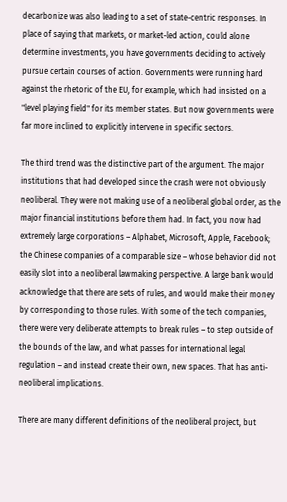decarbonize was also leading to a set of state-centric responses. In place of saying that markets, or market-led action, could alone determine investments, you have governments deciding to actively pursue certain courses of action. Governments were running hard against the rhetoric of the EU, for example, which had insisted on a "level playing field" for its member states. But now governments were far more inclined to explicitly intervene in specific sectors.

The third trend was the distinctive part of the argument. The major institutions that had developed since the crash were not obviously neoliberal. They were not making use of a neoliberal global order, as the major financial institutions before them had. In fact, you now had extremely large corporations – Alphabet, Microsoft, Apple, Facebook; the Chinese companies of a comparable size – whose behavior did not easily slot into a neoliberal lawmaking perspective. A large bank would acknowledge that there are sets of rules, and would make their money by corresponding to those rules. With some of the tech companies, there were very deliberate attempts to break rules – to step outside of the bounds of the law, and what passes for international legal regulation – and instead create their own, new spaces. That has anti-neoliberal implications.

There are many different definitions of the neoliberal project, but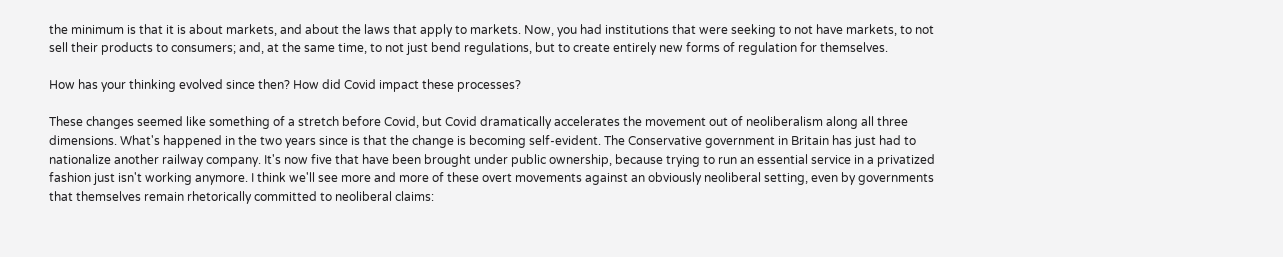the minimum is that it is about markets, and about the laws that apply to markets. Now, you had institutions that were seeking to not have markets, to not sell their products to consumers; and, at the same time, to not just bend regulations, but to create entirely new forms of regulation for themselves.

How has your thinking evolved since then? How did Covid impact these processes?

These changes seemed like something of a stretch before Covid, but Covid dramatically accelerates the movement out of neoliberalism along all three dimensions. What's happened in the two years since is that the change is becoming self-evident. The Conservative government in Britain has just had to nationalize another railway company. It's now five that have been brought under public ownership, because trying to run an essential service in a privatized fashion just isn't working anymore. I think we'll see more and more of these overt movements against an obviously neoliberal setting, even by governments that themselves remain rhetorically committed to neoliberal claims: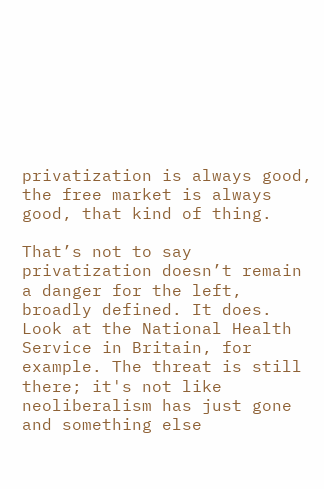privatization is always good, the free market is always good, that kind of thing.

That’s not to say privatization doesn’t remain a danger for the left, broadly defined. It does. Look at the National Health Service in Britain, for example. The threat is still there; it's not like neoliberalism has just gone and something else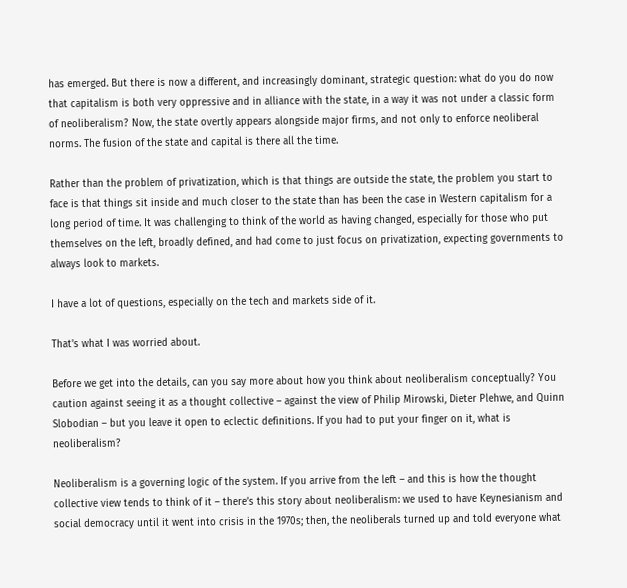has emerged. But there is now a different, and increasingly dominant, strategic question: what do you do now that capitalism is both very oppressive and in alliance with the state, in a way it was not under a classic form of neoliberalism? Now, the state overtly appears alongside major firms, and not only to enforce neoliberal norms. The fusion of the state and capital is there all the time.

Rather than the problem of privatization, which is that things are outside the state, the problem you start to face is that things sit inside and much closer to the state than has been the case in Western capitalism for a long period of time. It was challenging to think of the world as having changed, especially for those who put themselves on the left, broadly defined, and had come to just focus on privatization, expecting governments to always look to markets.

I have a lot of questions, especially on the tech and markets side of it.

That's what I was worried about.

Before we get into the details, can you say more about how you think about neoliberalism conceptually? You caution against seeing it as a thought collective – against the view of Philip Mirowski, Dieter Plehwe, and Quinn Slobodian – but you leave it open to eclectic definitions. If you had to put your finger on it, what is neoliberalism?

Neoliberalism is a governing logic of the system. If you arrive from the left – and this is how the thought collective view tends to think of it – there’s this story about neoliberalism: we used to have Keynesianism and social democracy until it went into crisis in the 1970s; then, the neoliberals turned up and told everyone what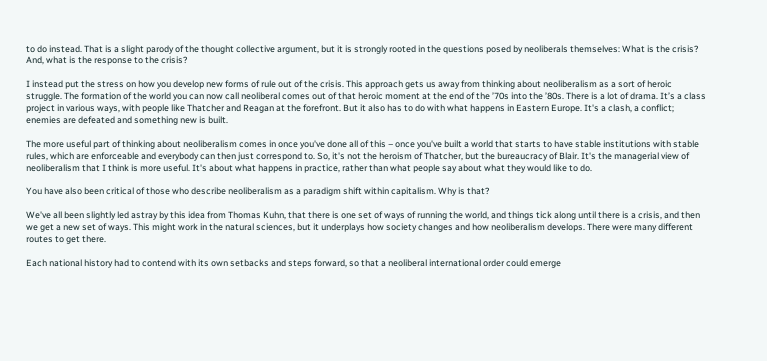to do instead. That is a slight parody of the thought collective argument, but it is strongly rooted in the questions posed by neoliberals themselves: What is the crisis? And, what is the response to the crisis?

I instead put the stress on how you develop new forms of rule out of the crisis. This approach gets us away from thinking about neoliberalism as a sort of heroic struggle. The formation of the world you can now call neoliberal comes out of that heroic moment at the end of the ’70s into the ’80s. There is a lot of drama. It’s a class project in various ways, with people like Thatcher and Reagan at the forefront. But it also has to do with what happens in Eastern Europe. It's a clash, a conflict; enemies are defeated and something new is built.

The more useful part of thinking about neoliberalism comes in once you've done all of this – once you've built a world that starts to have stable institutions with stable rules, which are enforceable and everybody can then just correspond to. So, it's not the heroism of Thatcher, but the bureaucracy of Blair. It's the managerial view of neoliberalism that I think is more useful. It's about what happens in practice, rather than what people say about what they would like to do.

You have also been critical of those who describe neoliberalism as a paradigm shift within capitalism. Why is that?

We've all been slightly led astray by this idea from Thomas Kuhn, that there is one set of ways of running the world, and things tick along until there is a crisis, and then we get a new set of ways. This might work in the natural sciences, but it underplays how society changes and how neoliberalism develops. There were many different routes to get there.

Each national history had to contend with its own setbacks and steps forward, so that a neoliberal international order could emerge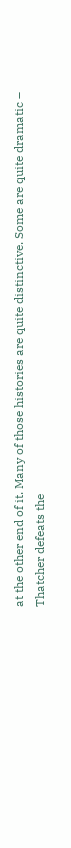at the other end of it. Many of those histories are quite distinctive. Some are quite dramatic – Thatcher defeats the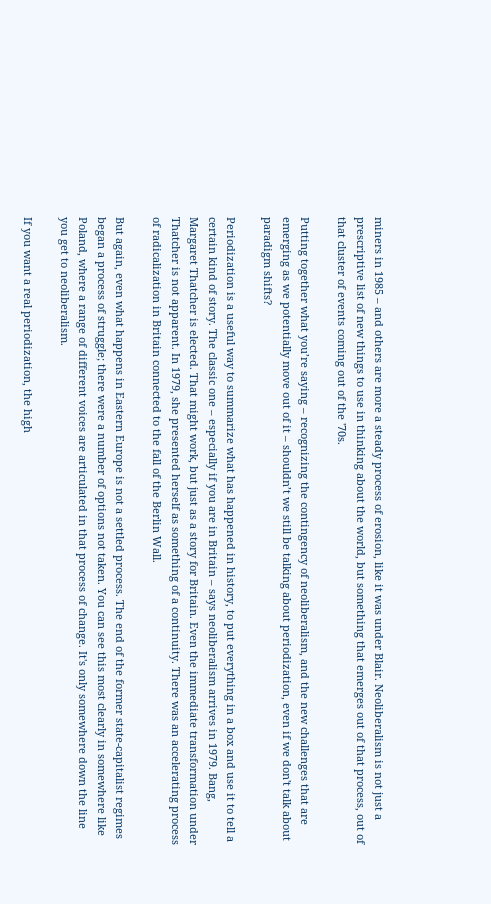miners in 1985 – and others are more a steady process of erosion, like it was under Blair. Neoliberalism is not just a prescriptive list of new things to use in thinking about the world, but something that emerges out of that process, out of that cluster of events coming out of the '70s.

Putting together what you’re saying – recognizing the contingency of neoliberalism, and the new challenges that are emerging as we potentially move out of it – shouldn’t we still be talking about periodization, even if we don't talk about paradigm shifts?

Periodization is a useful way to summarize what has happened in history, to put everything in a box and use it to tell a certain kind of story. The classic one – especially if you are in Britain – says neoliberalism arrives in 1979. Bang, Margaret Thatcher is elected. That might work, but just as a story for Britain. Even the immediate transformation under Thatcher is not apparent. In 1979, she presented herself as something of a continuity. There was an accelerating process of radicalization in Britain connected to the fall of the Berlin Wall.

But again, even what happens in Eastern Europe is not a settled process. The end of the former state-capitalist regimes began a process of struggle; there were a number of options not taken. You can see this most clearly in somewhere like Poland, where a range of different voices are articulated in that process of change. It's only somewhere down the line you get to neoliberalism.

If you want a real periodization, the high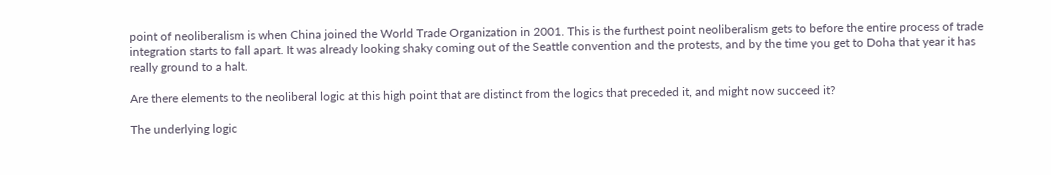point of neoliberalism is when China joined the World Trade Organization in 2001. This is the furthest point neoliberalism gets to before the entire process of trade integration starts to fall apart. It was already looking shaky coming out of the Seattle convention and the protests, and by the time you get to Doha that year it has really ground to a halt.

Are there elements to the neoliberal logic at this high point that are distinct from the logics that preceded it, and might now succeed it?

The underlying logic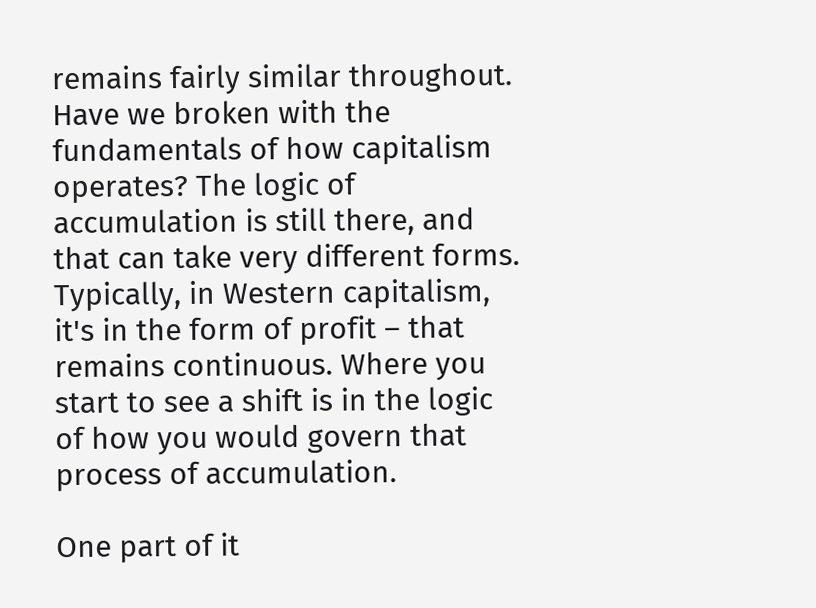remains fairly similar throughout. Have we broken with the fundamentals of how capitalism operates? The logic of accumulation is still there, and that can take very different forms. Typically, in Western capitalism, it's in the form of profit – that remains continuous. Where you start to see a shift is in the logic of how you would govern that process of accumulation.

One part of it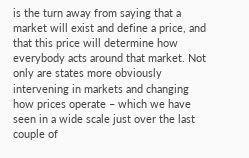is the turn away from saying that a market will exist and define a price, and that this price will determine how everybody acts around that market. Not only are states more obviously intervening in markets and changing how prices operate – which we have seen in a wide scale just over the last couple of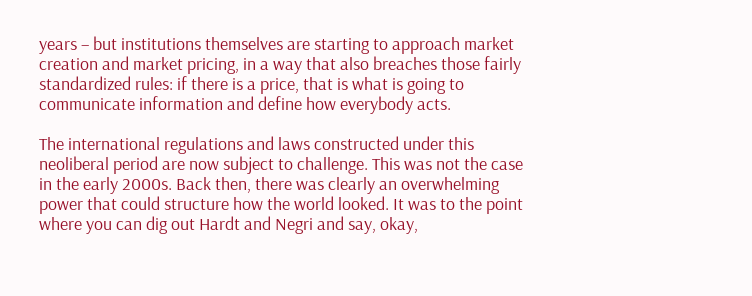years – but institutions themselves are starting to approach market creation and market pricing, in a way that also breaches those fairly standardized rules: if there is a price, that is what is going to communicate information and define how everybody acts.

The international regulations and laws constructed under this neoliberal period are now subject to challenge. This was not the case in the early 2000s. Back then, there was clearly an overwhelming power that could structure how the world looked. It was to the point where you can dig out Hardt and Negri and say, okay,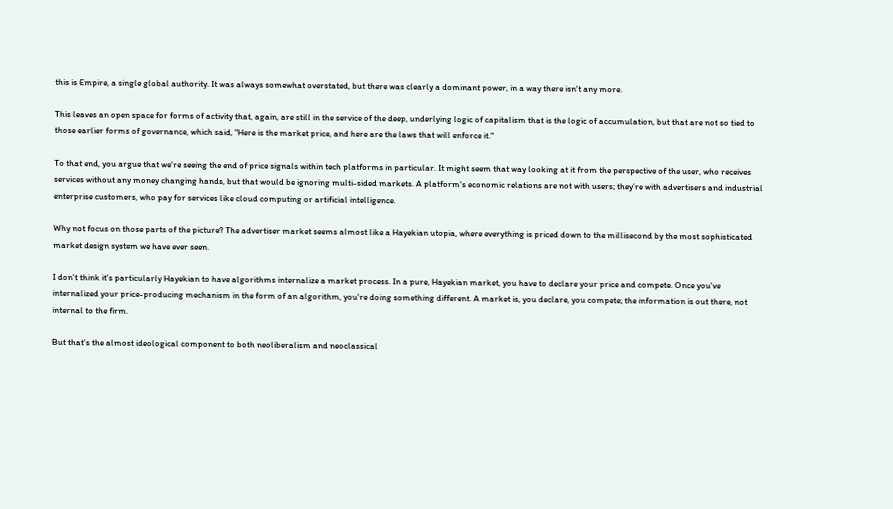this is Empire, a single global authority. It was always somewhat overstated, but there was clearly a dominant power, in a way there isn't any more.

This leaves an open space for forms of activity that, again, are still in the service of the deep, underlying logic of capitalism that is the logic of accumulation, but that are not so tied to those earlier forms of governance, which said, "Here is the market price, and here are the laws that will enforce it."

To that end, you argue that we're seeing the end of price signals within tech platforms in particular. It might seem that way looking at it from the perspective of the user, who receives services without any money changing hands, but that would be ignoring multi-sided markets. A platform's economic relations are not with users; they’re with advertisers and industrial enterprise customers, who pay for services like cloud computing or artificial intelligence.

Why not focus on those parts of the picture? The advertiser market seems almost like a Hayekian utopia, where everything is priced down to the millisecond by the most sophisticated market design system we have ever seen.

I don't think it's particularly Hayekian to have algorithms internalize a market process. In a pure, Hayekian market, you have to declare your price and compete. Once you've internalized your price-producing mechanism in the form of an algorithm, you're doing something different. A market is, you declare, you compete; the information is out there, not internal to the firm.

But that's the almost ideological component to both neoliberalism and neoclassical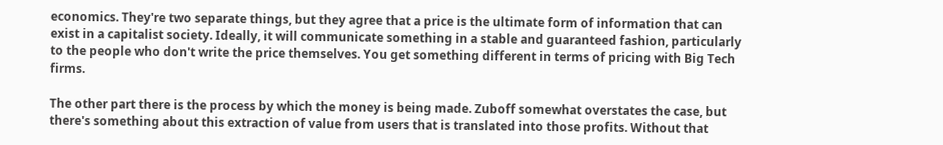economics. They're two separate things, but they agree that a price is the ultimate form of information that can exist in a capitalist society. Ideally, it will communicate something in a stable and guaranteed fashion, particularly to the people who don't write the price themselves. You get something different in terms of pricing with Big Tech firms.

The other part there is the process by which the money is being made. Zuboff somewhat overstates the case, but there's something about this extraction of value from users that is translated into those profits. Without that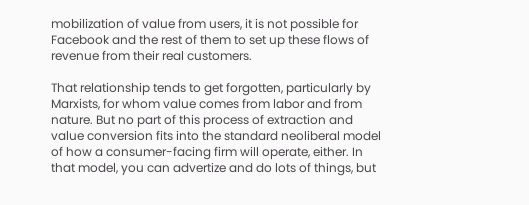mobilization of value from users, it is not possible for Facebook and the rest of them to set up these flows of revenue from their real customers.

That relationship tends to get forgotten, particularly by Marxists, for whom value comes from labor and from nature. But no part of this process of extraction and value conversion fits into the standard neoliberal model of how a consumer-facing firm will operate, either. In that model, you can advertize and do lots of things, but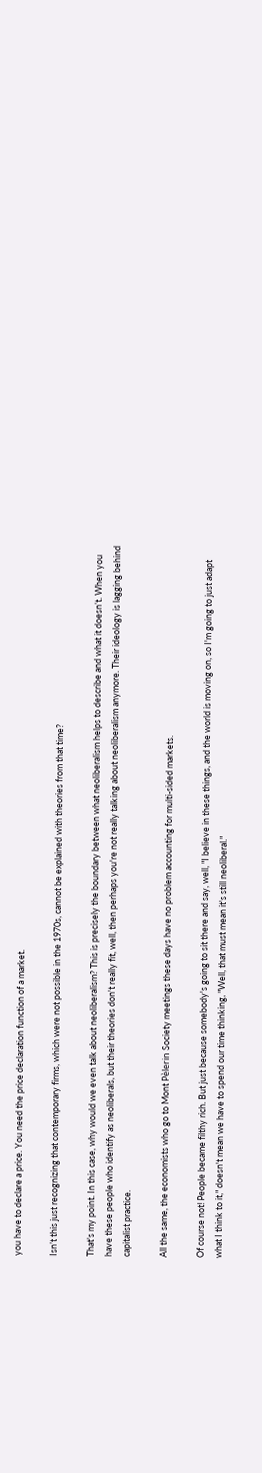you have to declare a price. You need the price declaration function of a market.

Isn’t this just recognizing that contemporary firms, which were not possible in the 1970s, cannot be explained with theories from that time?

That's my point. In this case, why would we even talk about neoliberalism? This is precisely the boundary between what neoliberalism helps to describe and what it doesn’t. When you have these people who identify as neoliberals, but their theories don't really fit, well, then perhaps you're not really talking about neoliberalism anymore. Their ideology is lagging behind capitalist practice.

All the same, the economists who go to Mont Pèlerin Society meetings these days have no problem accounting for multi-sided markets.

Of course not! People became filthy rich. But just because somebody's going to sit there and say, well, "I believe in these things, and the world is moving on, so I'm going to just adapt what I think to it," doesn't mean we have to spend our time thinking, "Well, that must mean it's still neoliberal."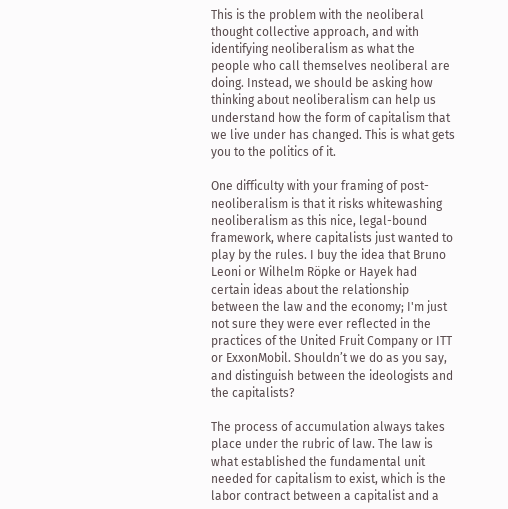This is the problem with the neoliberal thought collective approach, and with identifying neoliberalism as what the people who call themselves neoliberal are doing. Instead, we should be asking how thinking about neoliberalism can help us understand how the form of capitalism that we live under has changed. This is what gets you to the politics of it.

One difficulty with your framing of post-neoliberalism is that it risks whitewashing neoliberalism as this nice, legal-bound framework, where capitalists just wanted to play by the rules. I buy the idea that Bruno Leoni or Wilhelm Röpke or Hayek had certain ideas about the relationship between the law and the economy; I'm just not sure they were ever reflected in the practices of the United Fruit Company or ITT or ExxonMobil. Shouldn’t we do as you say, and distinguish between the ideologists and the capitalists?

The process of accumulation always takes place under the rubric of law. The law is what established the fundamental unit needed for capitalism to exist, which is the labor contract between a capitalist and a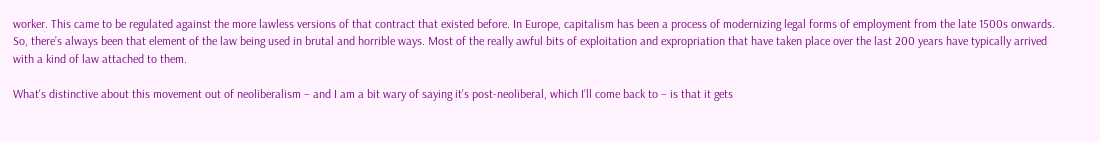worker. This came to be regulated against the more lawless versions of that contract that existed before. In Europe, capitalism has been a process of modernizing legal forms of employment from the late 1500s onwards. So, there’s always been that element of the law being used in brutal and horrible ways. Most of the really awful bits of exploitation and expropriation that have taken place over the last 200 years have typically arrived with a kind of law attached to them.

What's distinctive about this movement out of neoliberalism – and I am a bit wary of saying it's post-neoliberal, which I’ll come back to – is that it gets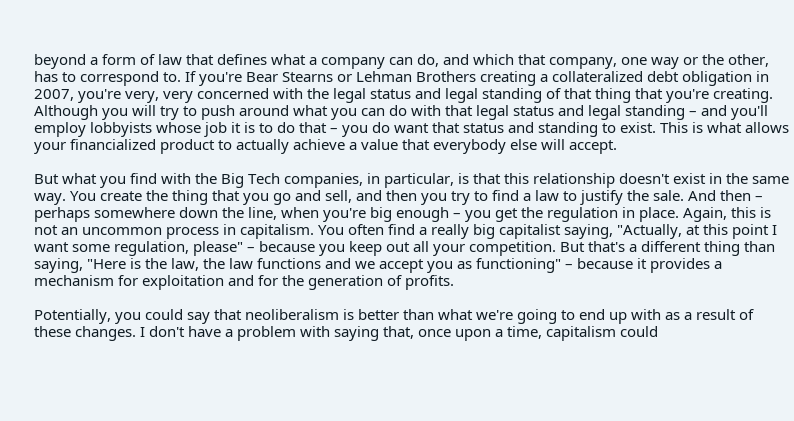beyond a form of law that defines what a company can do, and which that company, one way or the other, has to correspond to. If you're Bear Stearns or Lehman Brothers creating a collateralized debt obligation in 2007, you're very, very concerned with the legal status and legal standing of that thing that you're creating. Although you will try to push around what you can do with that legal status and legal standing – and you'll employ lobbyists whose job it is to do that – you do want that status and standing to exist. This is what allows your financialized product to actually achieve a value that everybody else will accept.

But what you find with the Big Tech companies, in particular, is that this relationship doesn't exist in the same way. You create the thing that you go and sell, and then you try to find a law to justify the sale. And then – perhaps somewhere down the line, when you're big enough – you get the regulation in place. Again, this is not an uncommon process in capitalism. You often find a really big capitalist saying, "Actually, at this point I want some regulation, please" – because you keep out all your competition. But that's a different thing than saying, "Here is the law, the law functions and we accept you as functioning" – because it provides a mechanism for exploitation and for the generation of profits.

Potentially, you could say that neoliberalism is better than what we're going to end up with as a result of these changes. I don't have a problem with saying that, once upon a time, capitalism could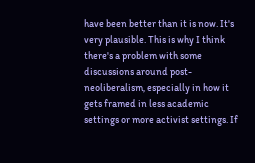have been better than it is now. It's very plausible. This is why I think there's a problem with some discussions around post-neoliberalism, especially in how it gets framed in less academic settings or more activist settings. If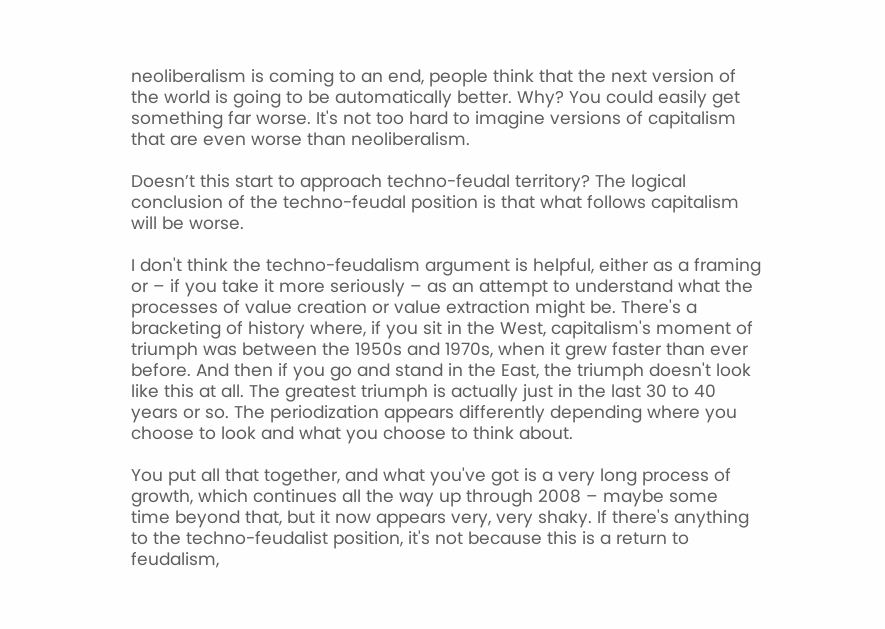neoliberalism is coming to an end, people think that the next version of the world is going to be automatically better. Why? You could easily get something far worse. It's not too hard to imagine versions of capitalism that are even worse than neoliberalism.

Doesn’t this start to approach techno-feudal territory? The logical conclusion of the techno-feudal position is that what follows capitalism will be worse.

I don't think the techno-feudalism argument is helpful, either as a framing or – if you take it more seriously – as an attempt to understand what the processes of value creation or value extraction might be. There's a bracketing of history where, if you sit in the West, capitalism's moment of triumph was between the 1950s and 1970s, when it grew faster than ever before. And then if you go and stand in the East, the triumph doesn't look like this at all. The greatest triumph is actually just in the last 30 to 40 years or so. The periodization appears differently depending where you choose to look and what you choose to think about.

You put all that together, and what you've got is a very long process of growth, which continues all the way up through 2008 – maybe some time beyond that, but it now appears very, very shaky. If there's anything to the techno-feudalist position, it's not because this is a return to feudalism,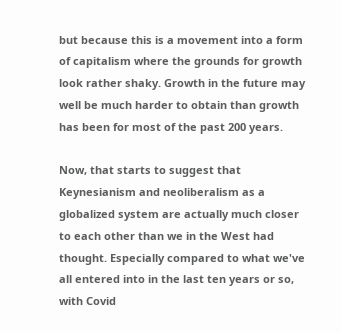but because this is a movement into a form of capitalism where the grounds for growth look rather shaky. Growth in the future may well be much harder to obtain than growth has been for most of the past 200 years.

Now, that starts to suggest that Keynesianism and neoliberalism as a globalized system are actually much closer to each other than we in the West had thought. Especially compared to what we've all entered into in the last ten years or so, with Covid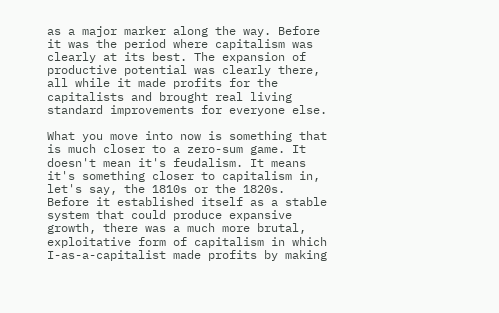as a major marker along the way. Before it was the period where capitalism was clearly at its best. The expansion of productive potential was clearly there, all while it made profits for the capitalists and brought real living standard improvements for everyone else.

What you move into now is something that is much closer to a zero-sum game. It doesn't mean it's feudalism. It means it's something closer to capitalism in, let's say, the 1810s or the 1820s. Before it established itself as a stable system that could produce expansive growth, there was a much more brutal, exploitative form of capitalism in which I-as-a-capitalist made profits by making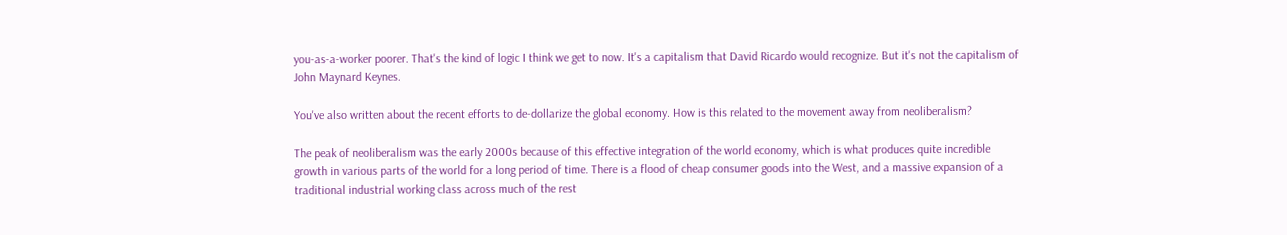you-as-a-worker poorer. That's the kind of logic I think we get to now. It's a capitalism that David Ricardo would recognize. But it's not the capitalism of John Maynard Keynes.

You've also written about the recent efforts to de-dollarize the global economy. How is this related to the movement away from neoliberalism?

The peak of neoliberalism was the early 2000s because of this effective integration of the world economy, which is what produces quite incredible growth in various parts of the world for a long period of time. There is a flood of cheap consumer goods into the West, and a massive expansion of a traditional industrial working class across much of the rest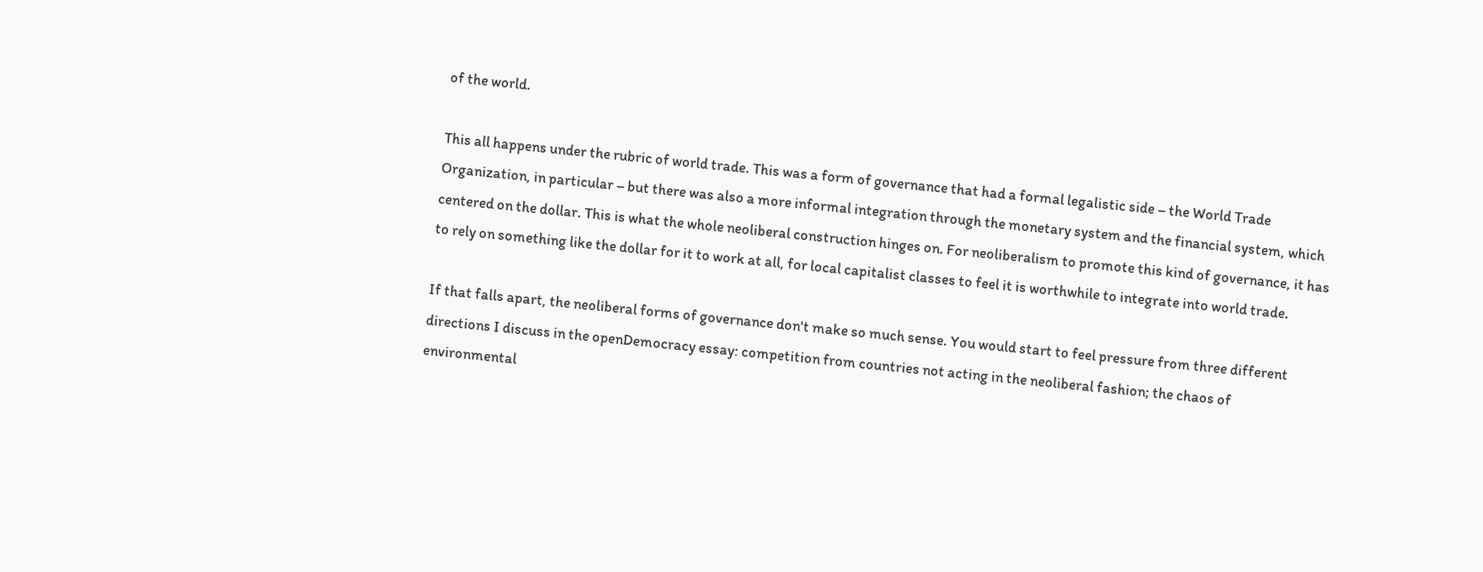of the world.

This all happens under the rubric of world trade. This was a form of governance that had a formal legalistic side – the World Trade Organization, in particular – but there was also a more informal integration through the monetary system and the financial system, which centered on the dollar. This is what the whole neoliberal construction hinges on. For neoliberalism to promote this kind of governance, it has to rely on something like the dollar for it to work at all, for local capitalist classes to feel it is worthwhile to integrate into world trade.

If that falls apart, the neoliberal forms of governance don't make so much sense. You would start to feel pressure from three different directions I discuss in the openDemocracy essay: competition from countries not acting in the neoliberal fashion; the chaos of environmental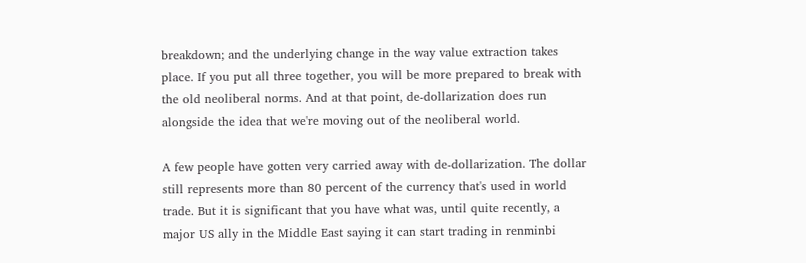breakdown; and the underlying change in the way value extraction takes place. If you put all three together, you will be more prepared to break with the old neoliberal norms. And at that point, de-dollarization does run alongside the idea that we're moving out of the neoliberal world.

A few people have gotten very carried away with de-dollarization. The dollar still represents more than 80 percent of the currency that's used in world trade. But it is significant that you have what was, until quite recently, a major US ally in the Middle East saying it can start trading in renminbi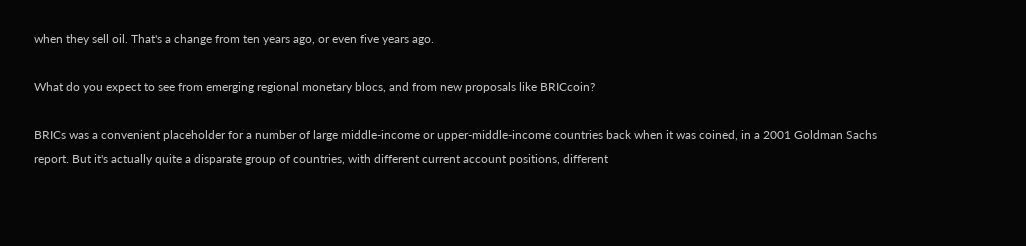when they sell oil. That's a change from ten years ago, or even five years ago.

What do you expect to see from emerging regional monetary blocs, and from new proposals like BRICcoin?

BRICs was a convenient placeholder for a number of large middle-income or upper-middle-income countries back when it was coined, in a 2001 Goldman Sachs report. But it's actually quite a disparate group of countries, with different current account positions, different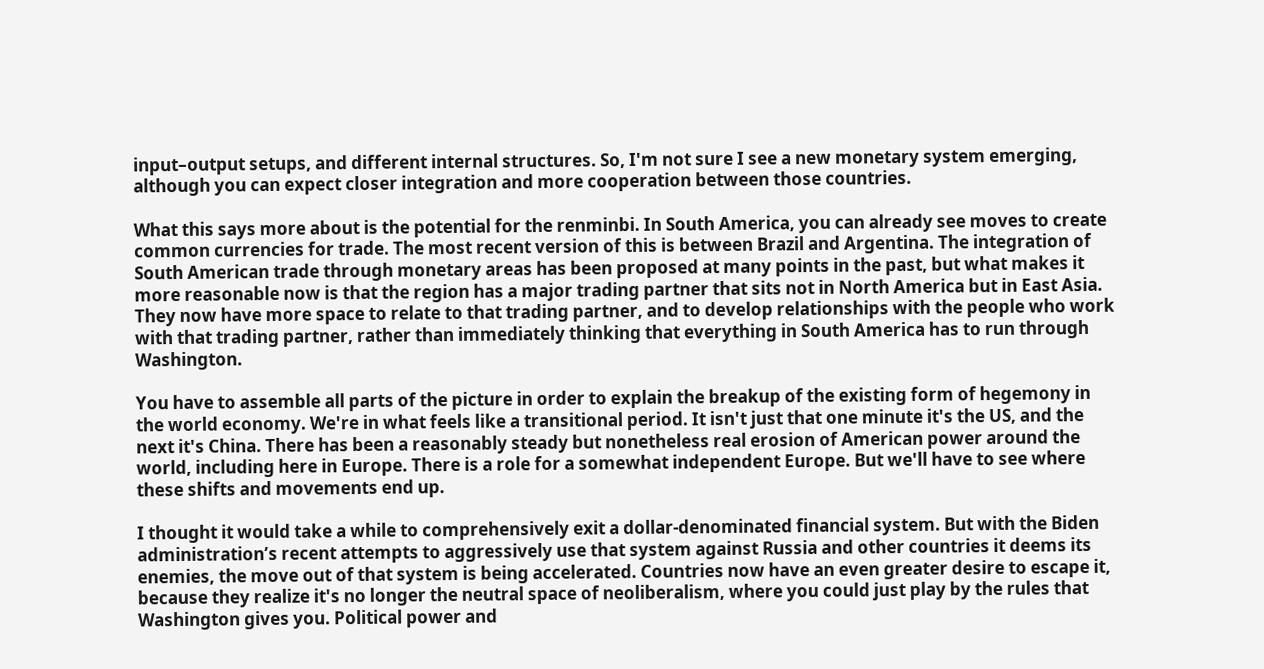input–output setups, and different internal structures. So, I'm not sure I see a new monetary system emerging, although you can expect closer integration and more cooperation between those countries.

What this says more about is the potential for the renminbi. In South America, you can already see moves to create common currencies for trade. The most recent version of this is between Brazil and Argentina. The integration of South American trade through monetary areas has been proposed at many points in the past, but what makes it more reasonable now is that the region has a major trading partner that sits not in North America but in East Asia. They now have more space to relate to that trading partner, and to develop relationships with the people who work with that trading partner, rather than immediately thinking that everything in South America has to run through Washington.

You have to assemble all parts of the picture in order to explain the breakup of the existing form of hegemony in the world economy. We're in what feels like a transitional period. It isn't just that one minute it's the US, and the next it's China. There has been a reasonably steady but nonetheless real erosion of American power around the world, including here in Europe. There is a role for a somewhat independent Europe. But we'll have to see where these shifts and movements end up.

I thought it would take a while to comprehensively exit a dollar-denominated financial system. But with the Biden administration’s recent attempts to aggressively use that system against Russia and other countries it deems its enemies, the move out of that system is being accelerated. Countries now have an even greater desire to escape it, because they realize it's no longer the neutral space of neoliberalism, where you could just play by the rules that Washington gives you. Political power and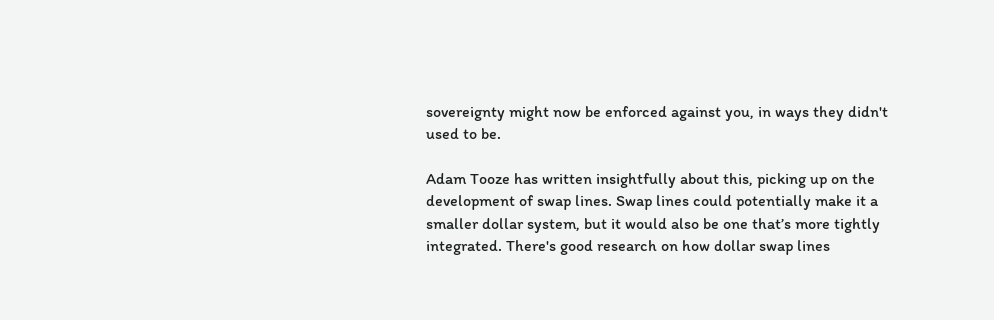sovereignty might now be enforced against you, in ways they didn't used to be.

Adam Tooze has written insightfully about this, picking up on the development of swap lines. Swap lines could potentially make it a smaller dollar system, but it would also be one that’s more tightly integrated. There's good research on how dollar swap lines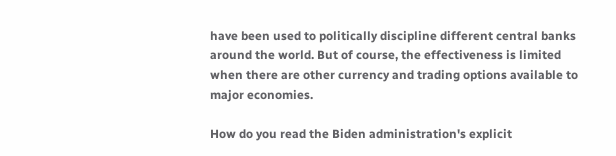have been used to politically discipline different central banks around the world. But of course, the effectiveness is limited when there are other currency and trading options available to major economies.

How do you read the Biden administration's explicit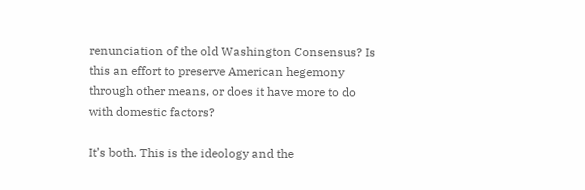renunciation of the old Washington Consensus? Is this an effort to preserve American hegemony through other means, or does it have more to do with domestic factors?

It’s both. This is the ideology and the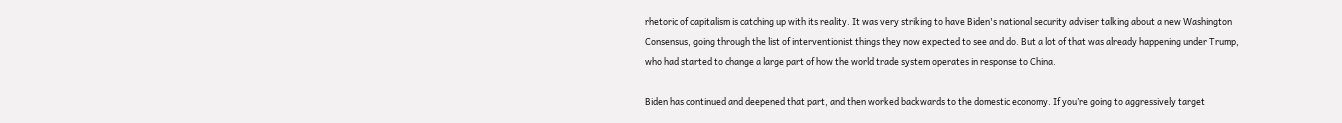rhetoric of capitalism is catching up with its reality. It was very striking to have Biden's national security adviser talking about a new Washington Consensus, going through the list of interventionist things they now expected to see and do. But a lot of that was already happening under Trump, who had started to change a large part of how the world trade system operates in response to China.

Biden has continued and deepened that part, and then worked backwards to the domestic economy. If you’re going to aggressively target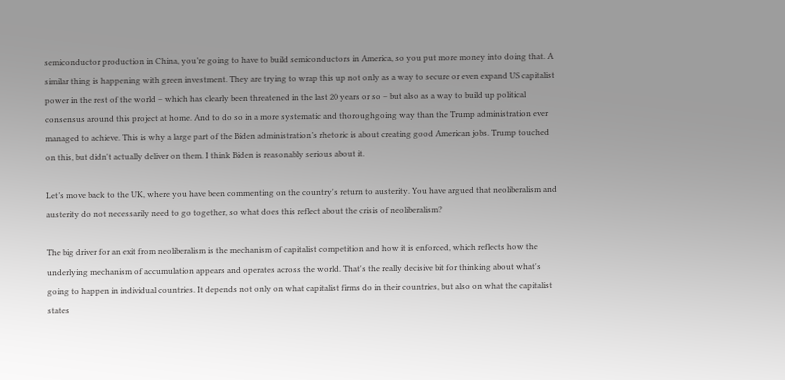semiconductor production in China, you’re going to have to build semiconductors in America, so you put more money into doing that. A similar thing is happening with green investment. They are trying to wrap this up not only as a way to secure or even expand US capitalist power in the rest of the world – which has clearly been threatened in the last 20 years or so – but also as a way to build up political consensus around this project at home. And to do so in a more systematic and thoroughgoing way than the Trump administration ever managed to achieve. This is why a large part of the Biden administration’s rhetoric is about creating good American jobs. Trump touched on this, but didn't actually deliver on them. I think Biden is reasonably serious about it.

Let’s move back to the UK, where you have been commenting on the country's return to austerity. You have argued that neoliberalism and austerity do not necessarily need to go together, so what does this reflect about the crisis of neoliberalism?

The big driver for an exit from neoliberalism is the mechanism of capitalist competition and how it is enforced, which reflects how the underlying mechanism of accumulation appears and operates across the world. That's the really decisive bit for thinking about what's going to happen in individual countries. It depends not only on what capitalist firms do in their countries, but also on what the capitalist states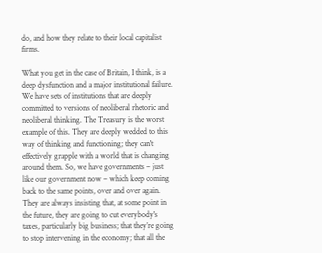do, and how they relate to their local capitalist firms.

What you get in the case of Britain, I think, is a deep dysfunction and a major institutional failure. We have sets of institutions that are deeply committed to versions of neoliberal rhetoric and neoliberal thinking. The Treasury is the worst example of this. They are deeply wedded to this way of thinking and functioning; they can't effectively grapple with a world that is changing around them. So, we have governments – just like our government now – which keep coming back to the same points, over and over again. They are always insisting that, at some point in the future, they are going to cut everybody's taxes, particularly big business; that they’re going to stop intervening in the economy; that all the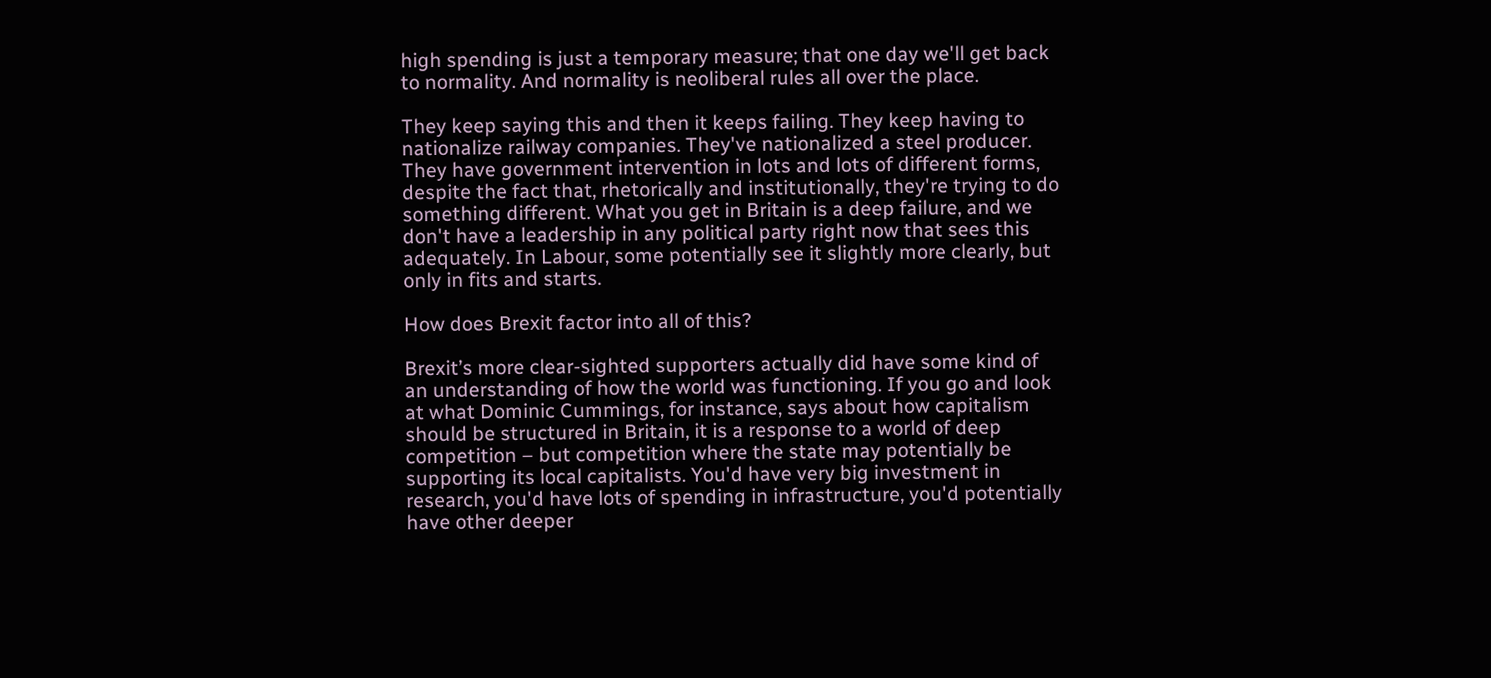high spending is just a temporary measure; that one day we'll get back to normality. And normality is neoliberal rules all over the place.

They keep saying this and then it keeps failing. They keep having to nationalize railway companies. They've nationalized a steel producer. They have government intervention in lots and lots of different forms, despite the fact that, rhetorically and institutionally, they're trying to do something different. What you get in Britain is a deep failure, and we don't have a leadership in any political party right now that sees this adequately. In Labour, some potentially see it slightly more clearly, but only in fits and starts.

How does Brexit factor into all of this?

Brexit’s more clear-sighted supporters actually did have some kind of an understanding of how the world was functioning. If you go and look at what Dominic Cummings, for instance, says about how capitalism should be structured in Britain, it is a response to a world of deep competition – but competition where the state may potentially be supporting its local capitalists. You'd have very big investment in research, you'd have lots of spending in infrastructure, you'd potentially have other deeper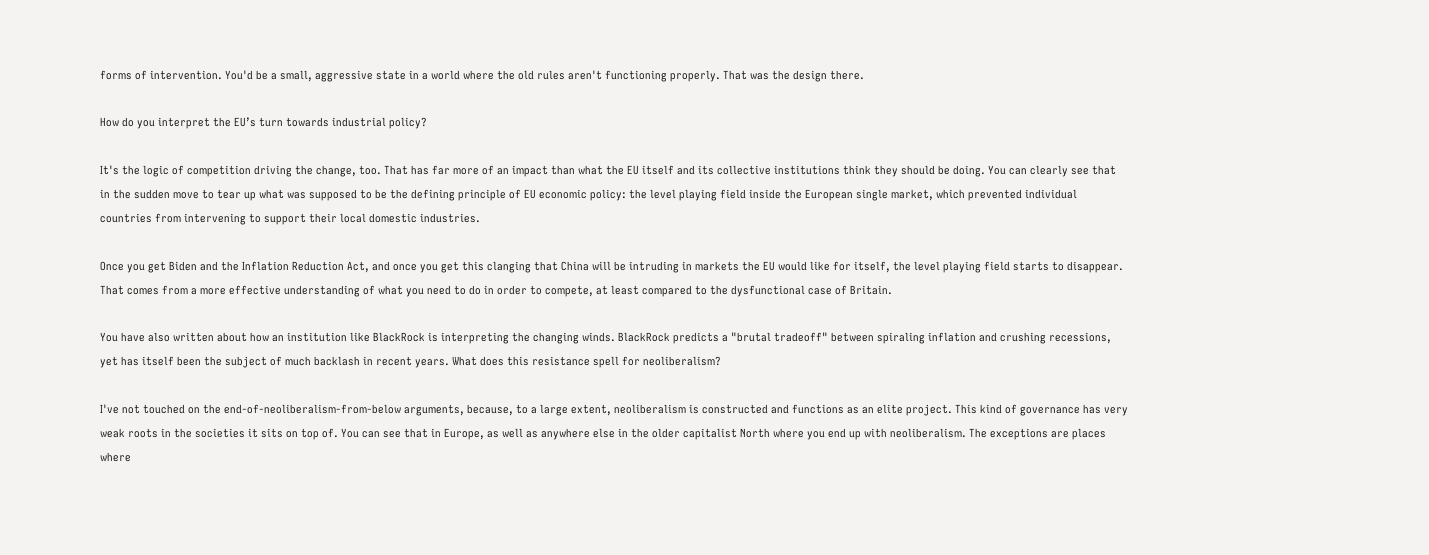forms of intervention. You'd be a small, aggressive state in a world where the old rules aren't functioning properly. That was the design there.

How do you interpret the EU’s turn towards industrial policy?

It's the logic of competition driving the change, too. That has far more of an impact than what the EU itself and its collective institutions think they should be doing. You can clearly see that in the sudden move to tear up what was supposed to be the defining principle of EU economic policy: the level playing field inside the European single market, which prevented individual countries from intervening to support their local domestic industries.

Once you get Biden and the Inflation Reduction Act, and once you get this clanging that China will be intruding in markets the EU would like for itself, the level playing field starts to disappear. That comes from a more effective understanding of what you need to do in order to compete, at least compared to the dysfunctional case of Britain.

You have also written about how an institution like BlackRock is interpreting the changing winds. BlackRock predicts a "brutal tradeoff" between spiraling inflation and crushing recessions, yet has itself been the subject of much backlash in recent years. What does this resistance spell for neoliberalism?

I've not touched on the end-of-neoliberalism-from-below arguments, because, to a large extent, neoliberalism is constructed and functions as an elite project. This kind of governance has very weak roots in the societies it sits on top of. You can see that in Europe, as well as anywhere else in the older capitalist North where you end up with neoliberalism. The exceptions are places where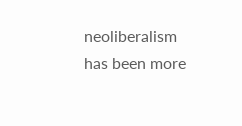neoliberalism has been more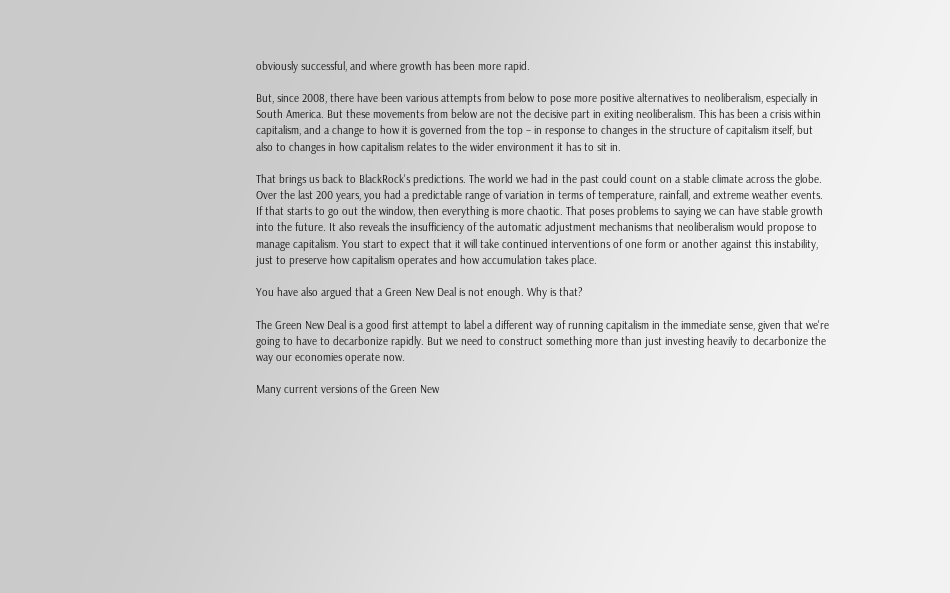obviously successful, and where growth has been more rapid.

But, since 2008, there have been various attempts from below to pose more positive alternatives to neoliberalism, especially in South America. But these movements from below are not the decisive part in exiting neoliberalism. This has been a crisis within capitalism, and a change to how it is governed from the top – in response to changes in the structure of capitalism itself, but also to changes in how capitalism relates to the wider environment it has to sit in.

That brings us back to BlackRock's predictions. The world we had in the past could count on a stable climate across the globe. Over the last 200 years, you had a predictable range of variation in terms of temperature, rainfall, and extreme weather events. If that starts to go out the window, then everything is more chaotic. That poses problems to saying we can have stable growth into the future. It also reveals the insufficiency of the automatic adjustment mechanisms that neoliberalism would propose to manage capitalism. You start to expect that it will take continued interventions of one form or another against this instability, just to preserve how capitalism operates and how accumulation takes place.

You have also argued that a Green New Deal is not enough. Why is that?

The Green New Deal is a good first attempt to label a different way of running capitalism in the immediate sense, given that we're going to have to decarbonize rapidly. But we need to construct something more than just investing heavily to decarbonize the way our economies operate now.

Many current versions of the Green New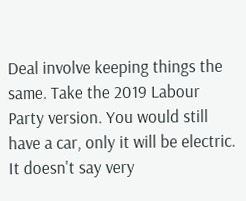Deal involve keeping things the same. Take the 2019 Labour Party version. You would still have a car, only it will be electric. It doesn't say very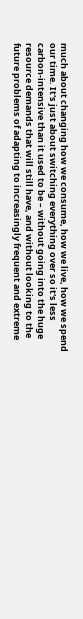much about changing how we consume, how we live, how we spend our time. It's just about switching everything over so it's less carbon-intensive than it used to be – without going into the huge resource demands that will still have, and without looking to the future problems of adapting to increasingly frequent and extreme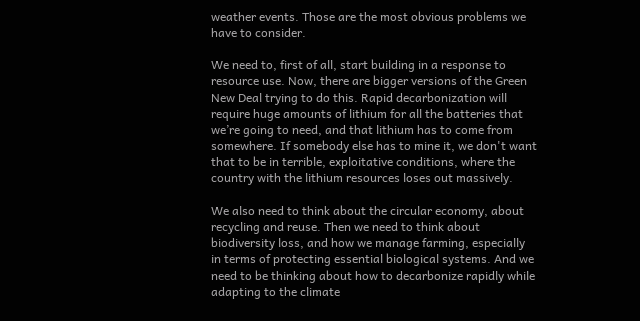weather events. Those are the most obvious problems we have to consider.

We need to, first of all, start building in a response to resource use. Now, there are bigger versions of the Green New Deal trying to do this. Rapid decarbonization will require huge amounts of lithium for all the batteries that we’re going to need, and that lithium has to come from somewhere. If somebody else has to mine it, we don't want that to be in terrible, exploitative conditions, where the country with the lithium resources loses out massively.

We also need to think about the circular economy, about recycling and reuse. Then we need to think about biodiversity loss, and how we manage farming, especially in terms of protecting essential biological systems. And we need to be thinking about how to decarbonize rapidly while adapting to the climate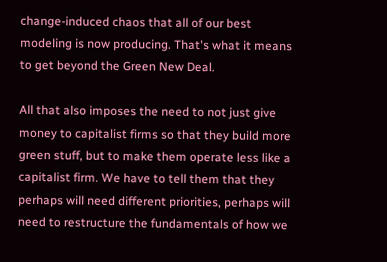change-induced chaos that all of our best modeling is now producing. That's what it means to get beyond the Green New Deal.

All that also imposes the need to not just give money to capitalist firms so that they build more green stuff, but to make them operate less like a capitalist firm. We have to tell them that they perhaps will need different priorities, perhaps will need to restructure the fundamentals of how we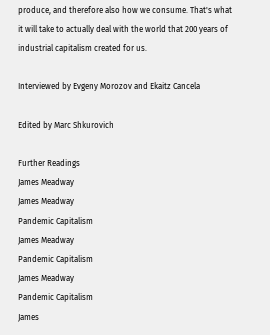produce, and therefore also how we consume. That's what it will take to actually deal with the world that 200 years of industrial capitalism created for us.

Interviewed by Evgeny Morozov and Ekaitz Cancela

Edited by Marc Shkurovich

Further Readings
James Meadway
James Meadway
Pandemic Capitalism
James Meadway
Pandemic Capitalism
James Meadway
Pandemic Capitalism
James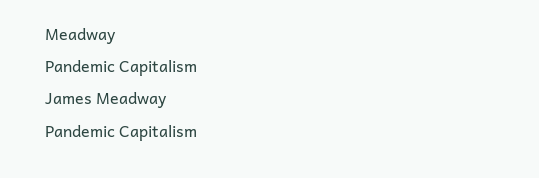Meadway
Pandemic Capitalism
James Meadway
Pandemic Capitalism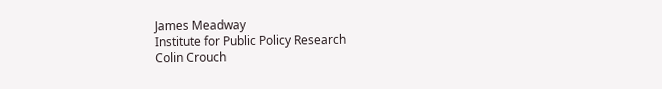James Meadway
Institute for Public Policy Research
Colin Crouch